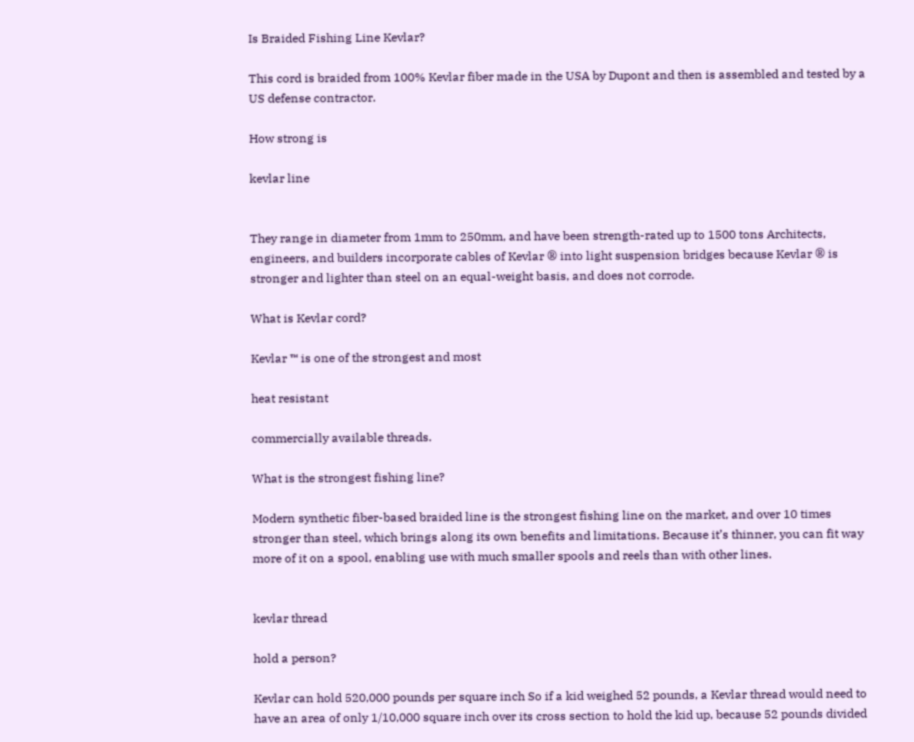Is Braided Fishing Line Kevlar?

This cord is braided from 100% Kevlar fiber made in the USA by Dupont and then is assembled and tested by a US defense contractor.

How strong is

kevlar line


They range in diameter from 1mm to 250mm, and have been strength-rated up to 1500 tons Architects, engineers, and builders incorporate cables of Kevlar ® into light suspension bridges because Kevlar ® is stronger and lighter than steel on an equal-weight basis, and does not corrode.

What is Kevlar cord?

Kevlar ™ is one of the strongest and most

heat resistant

commercially available threads.

What is the strongest fishing line?

Modern synthetic fiber-based braided line is the strongest fishing line on the market, and over 10 times stronger than steel, which brings along its own benefits and limitations. Because it’s thinner, you can fit way more of it on a spool, enabling use with much smaller spools and reels than with other lines.


kevlar thread

hold a person?

Kevlar can hold 520,000 pounds per square inch So if a kid weighed 52 pounds, a Kevlar thread would need to have an area of only 1/10,000 square inch over its cross section to hold the kid up, because 52 pounds divided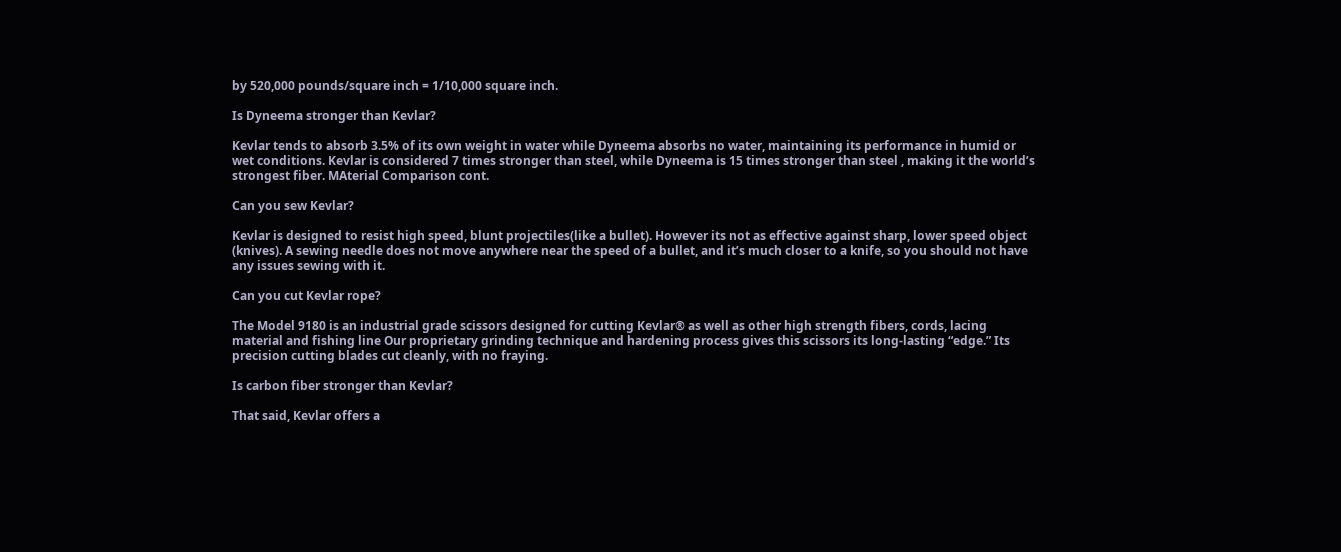by 520,000 pounds/square inch = 1/10,000 square inch.

Is Dyneema stronger than Kevlar?

Kevlar tends to absorb 3.5% of its own weight in water while Dyneema absorbs no water, maintaining its performance in humid or wet conditions. Kevlar is considered 7 times stronger than steel, while Dyneema is 15 times stronger than steel , making it the world’s strongest fiber. MAterial Comparison cont.

Can you sew Kevlar?

Kevlar is designed to resist high speed, blunt projectiles(like a bullet). However its not as effective against sharp, lower speed object (knives). A sewing needle does not move anywhere near the speed of a bullet, and it’s much closer to a knife, so you should not have any issues sewing with it.

Can you cut Kevlar rope?

The Model 9180 is an industrial grade scissors designed for cutting Kevlar® as well as other high strength fibers, cords, lacing material and fishing line Our proprietary grinding technique and hardening process gives this scissors its long-lasting “edge.” Its precision cutting blades cut cleanly, with no fraying.

Is carbon fiber stronger than Kevlar?

That said, Kevlar offers a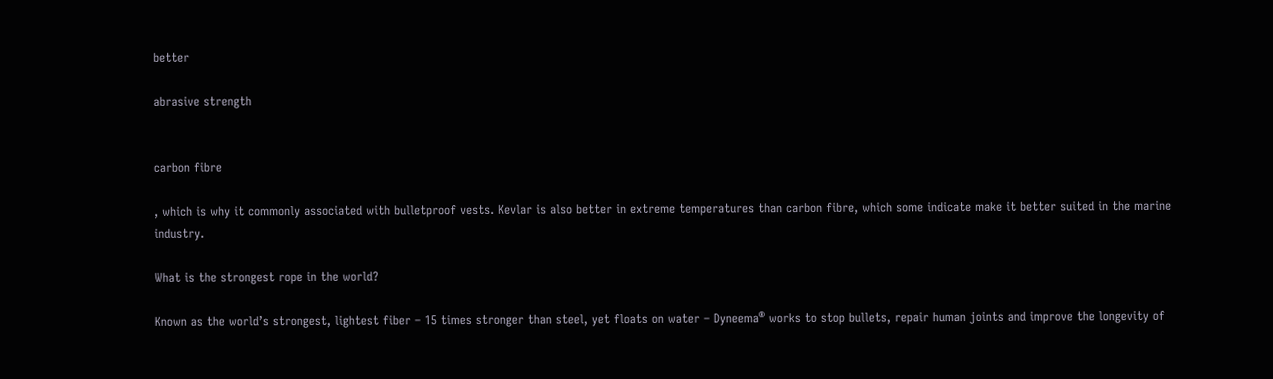better

abrasive strength


carbon fibre

, which is why it commonly associated with bulletproof vests. Kevlar is also better in extreme temperatures than carbon fibre, which some indicate make it better suited in the marine industry.

What is the strongest rope in the world?

Known as the world’s strongest, lightest fiber – 15 times stronger than steel, yet floats on water – Dyneema® works to stop bullets, repair human joints and improve the longevity of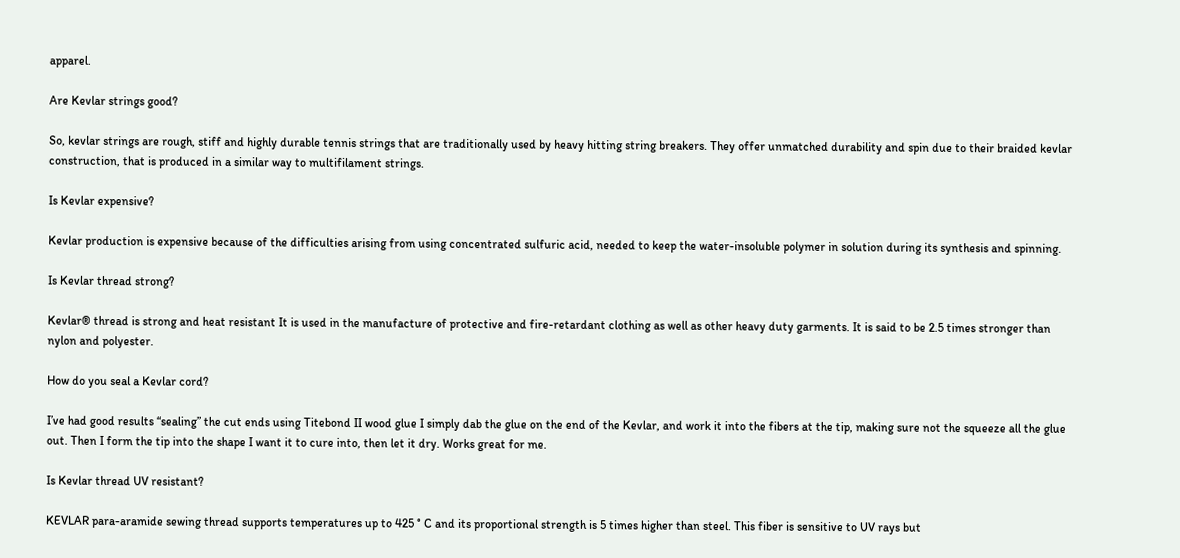apparel.

Are Kevlar strings good?

So, kevlar strings are rough, stiff and highly durable tennis strings that are traditionally used by heavy hitting string breakers. They offer unmatched durability and spin due to their braided kevlar construction, that is produced in a similar way to multifilament strings.

Is Kevlar expensive?

Kevlar production is expensive because of the difficulties arising from using concentrated sulfuric acid, needed to keep the water-insoluble polymer in solution during its synthesis and spinning.

Is Kevlar thread strong?

Kevlar® thread is strong and heat resistant It is used in the manufacture of protective and fire-retardant clothing as well as other heavy duty garments. It is said to be 2.5 times stronger than nylon and polyester.

How do you seal a Kevlar cord?

I’ve had good results “sealing” the cut ends using Titebond II wood glue I simply dab the glue on the end of the Kevlar, and work it into the fibers at the tip, making sure not the squeeze all the glue out. Then I form the tip into the shape I want it to cure into, then let it dry. Works great for me.

Is Kevlar thread UV resistant?

KEVLAR para-aramide sewing thread supports temperatures up to 425 ° C and its proportional strength is 5 times higher than steel. This fiber is sensitive to UV rays but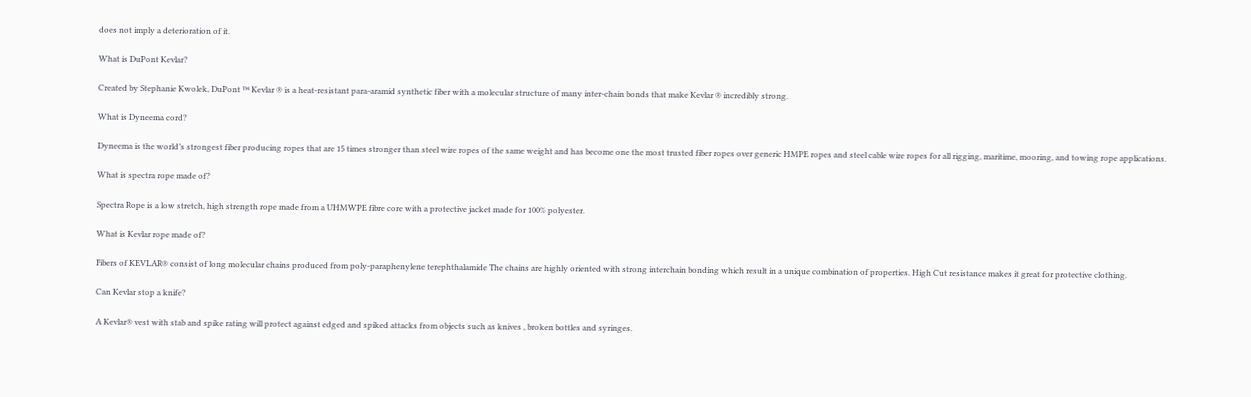does not imply a deterioration of it.

What is DuPont Kevlar?

Created by Stephanie Kwolek, DuPont ™ Kevlar ® is a heat-resistant para-aramid synthetic fiber with a molecular structure of many inter-chain bonds that make Kevlar ® incredibly strong.

What is Dyneema cord?

Dyneema is the world’s strongest fiber producing ropes that are 15 times stronger than steel wire ropes of the same weight and has become one the most trusted fiber ropes over generic HMPE ropes and steel cable wire ropes for all rigging, maritime, mooring, and towing rope applications.

What is spectra rope made of?

Spectra Rope is a low stretch, high strength rope made from a UHMWPE fibre core with a protective jacket made for 100% polyester.

What is Kevlar rope made of?

Fibers of KEVLAR® consist of long molecular chains produced from poly-paraphenylene terephthalamide The chains are highly oriented with strong interchain bonding which result in a unique combination of properties. High Cut resistance makes it great for protective clothing.

Can Kevlar stop a knife?

A Kevlar® vest with stab and spike rating will protect against edged and spiked attacks from objects such as knives , broken bottles and syringes.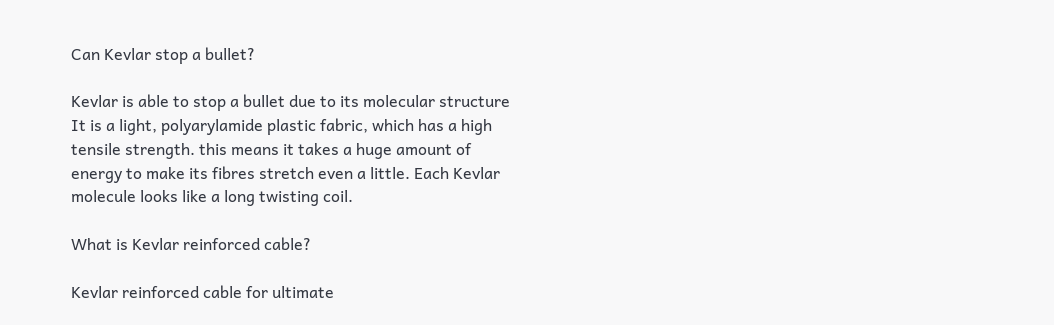Can Kevlar stop a bullet?

Kevlar is able to stop a bullet due to its molecular structure It is a light, polyarylamide plastic fabric, which has a high tensile strength. this means it takes a huge amount of energy to make its fibres stretch even a little. Each Kevlar molecule looks like a long twisting coil.

What is Kevlar reinforced cable?

Kevlar reinforced cable for ultimate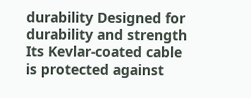durability Designed for durability and strength Its Kevlar-coated cable is protected against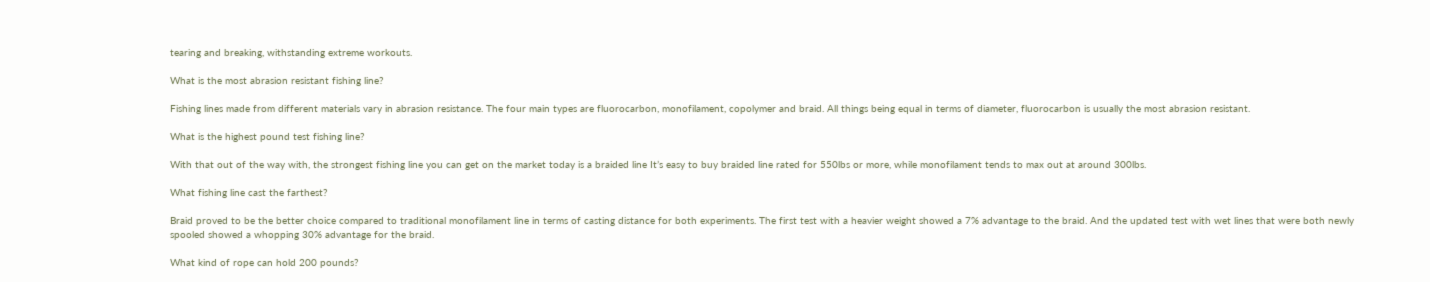tearing and breaking, withstanding extreme workouts.

What is the most abrasion resistant fishing line?

Fishing lines made from different materials vary in abrasion resistance. The four main types are fluorocarbon, monofilament, copolymer and braid. All things being equal in terms of diameter, fluorocarbon is usually the most abrasion resistant.

What is the highest pound test fishing line?

With that out of the way with, the strongest fishing line you can get on the market today is a braided line It’s easy to buy braided line rated for 550lbs or more, while monofilament tends to max out at around 300lbs.

What fishing line cast the farthest?

Braid proved to be the better choice compared to traditional monofilament line in terms of casting distance for both experiments. The first test with a heavier weight showed a 7% advantage to the braid. And the updated test with wet lines that were both newly spooled showed a whopping 30% advantage for the braid.

What kind of rope can hold 200 pounds?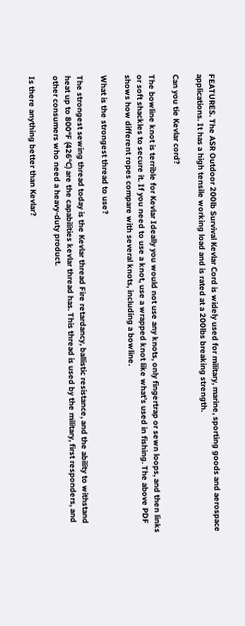FEATURES. The ASR Outdoor 200lb Survival Kevlar Cord is widely used for military, marine, sporting goods and aerospace applications. It has a high tensile working load and is rated at a 200lbs breaking strength.

Can you tie Kevlar cord?

The bowline knot is terrible for Kevlar Ideally you would not use any knots, only fingertrap or sewn loops, and then links or soft shackles to secure it. If you need to use a knot, use a wrapped knot like what’s used in fishing. The above PDF shows how different ropes compare with several knots, including a bowline.

What is the strongest thread to use?

The strongest sewing thread today is the Kevlar thread Fire retardancy, ballistic resistance, and the ability to withstand heat up to 800°F (426°C) are the capabilities kevlar thread has. This thread is used by the military, first responders, and other consumers who need a heavy-duty product.

Is there anything better than Kevlar?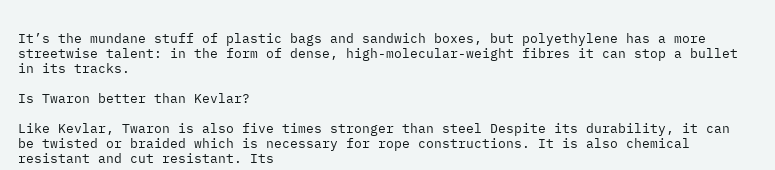It’s the mundane stuff of plastic bags and sandwich boxes, but polyethylene has a more streetwise talent: in the form of dense, high-molecular-weight fibres it can stop a bullet in its tracks.

Is Twaron better than Kevlar?

Like Kevlar, Twaron is also five times stronger than steel Despite its durability, it can be twisted or braided which is necessary for rope constructions. It is also chemical resistant and cut resistant. Its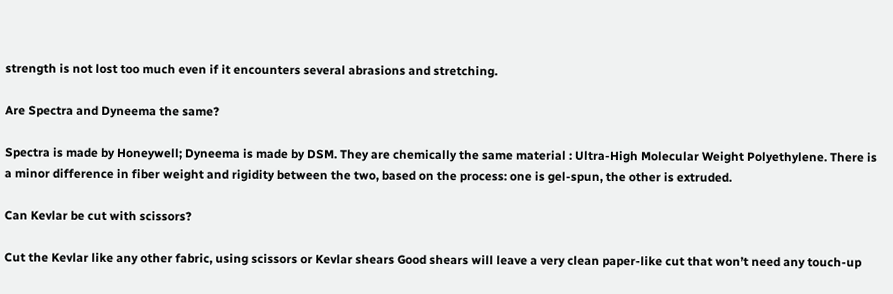strength is not lost too much even if it encounters several abrasions and stretching.

Are Spectra and Dyneema the same?

Spectra is made by Honeywell; Dyneema is made by DSM. They are chemically the same material : Ultra-High Molecular Weight Polyethylene. There is a minor difference in fiber weight and rigidity between the two, based on the process: one is gel-spun, the other is extruded.

Can Kevlar be cut with scissors?

Cut the Kevlar like any other fabric, using scissors or Kevlar shears Good shears will leave a very clean paper-like cut that won’t need any touch-up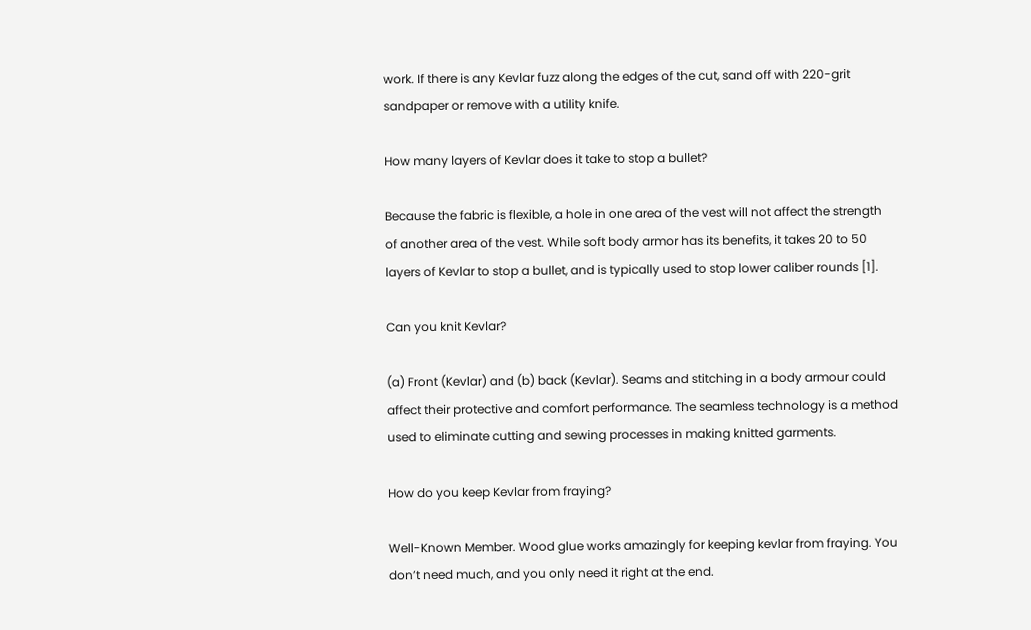work. If there is any Kevlar fuzz along the edges of the cut, sand off with 220-grit sandpaper or remove with a utility knife.

How many layers of Kevlar does it take to stop a bullet?

Because the fabric is flexible, a hole in one area of the vest will not affect the strength of another area of the vest. While soft body armor has its benefits, it takes 20 to 50 layers of Kevlar to stop a bullet, and is typically used to stop lower caliber rounds [1].

Can you knit Kevlar?

(a) Front (Kevlar) and (b) back (Kevlar). Seams and stitching in a body armour could affect their protective and comfort performance. The seamless technology is a method used to eliminate cutting and sewing processes in making knitted garments.

How do you keep Kevlar from fraying?

Well-Known Member. Wood glue works amazingly for keeping kevlar from fraying. You don’t need much, and you only need it right at the end.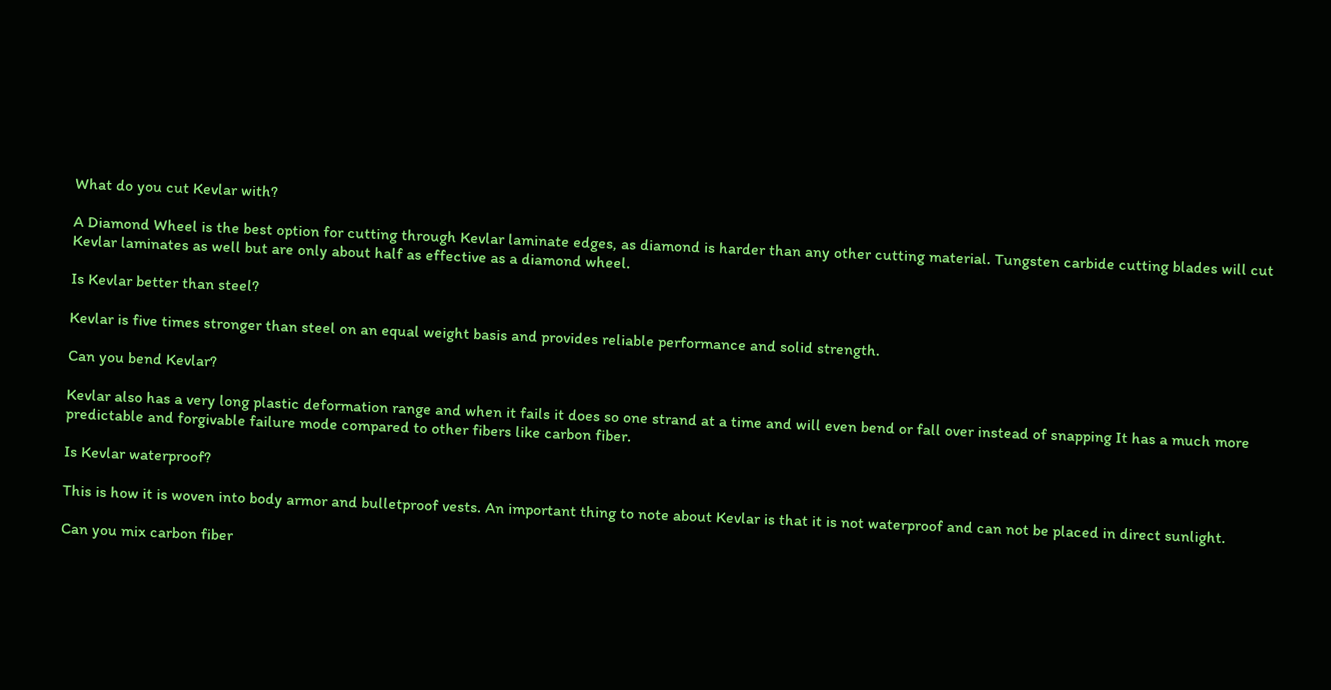What do you cut Kevlar with?

A Diamond Wheel is the best option for cutting through Kevlar laminate edges, as diamond is harder than any other cutting material. Tungsten carbide cutting blades will cut Kevlar laminates as well but are only about half as effective as a diamond wheel.

Is Kevlar better than steel?

Kevlar is five times stronger than steel on an equal weight basis and provides reliable performance and solid strength.

Can you bend Kevlar?

Kevlar also has a very long plastic deformation range and when it fails it does so one strand at a time and will even bend or fall over instead of snapping It has a much more predictable and forgivable failure mode compared to other fibers like carbon fiber.

Is Kevlar waterproof?

This is how it is woven into body armor and bulletproof vests. An important thing to note about Kevlar is that it is not waterproof and can not be placed in direct sunlight.

Can you mix carbon fiber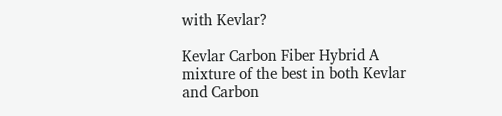with Kevlar?

Kevlar Carbon Fiber Hybrid A mixture of the best in both Kevlar and Carbon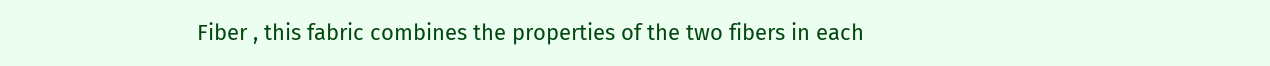Fiber , this fabric combines the properties of the two fibers in each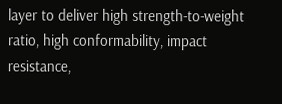layer to deliver high strength-to-weight ratio, high conformability, impact resistance,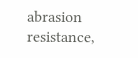abrasion resistance,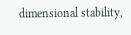dimensional stability,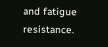and fatigue resistance.